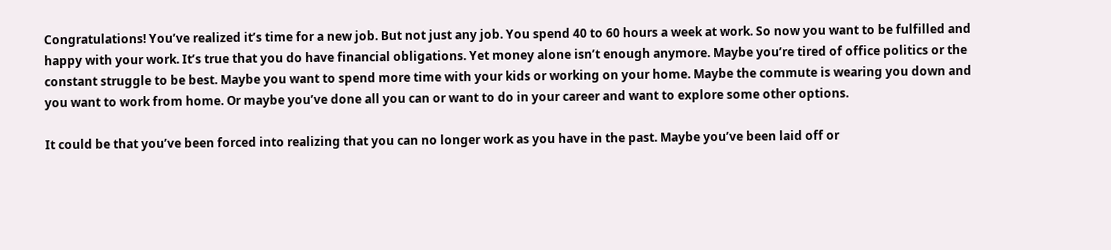Congratulations! You’ve realized it’s time for a new job. But not just any job. You spend 40 to 60 hours a week at work. So now you want to be fulfilled and happy with your work. It’s true that you do have financial obligations. Yet money alone isn’t enough anymore. Maybe you’re tired of office politics or the constant struggle to be best. Maybe you want to spend more time with your kids or working on your home. Maybe the commute is wearing you down and you want to work from home. Or maybe you’ve done all you can or want to do in your career and want to explore some other options.

It could be that you’ve been forced into realizing that you can no longer work as you have in the past. Maybe you’ve been laid off or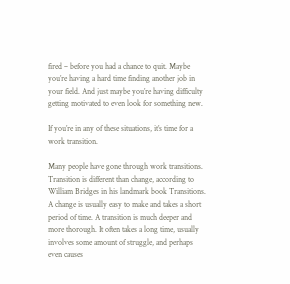fired – before you had a chance to quit. Maybe you’re having a hard time finding another job in your field. And just maybe you’re having difficulty getting motivated to even look for something new.

If you’re in any of these situations, it’s time for a work transition.

Many people have gone through work transitions. Transition is different than change, according to William Bridges in his landmark book Transitions. A change is usually easy to make and takes a short period of time. A transition is much deeper and more thorough. It often takes a long time, usually involves some amount of struggle, and perhaps even causes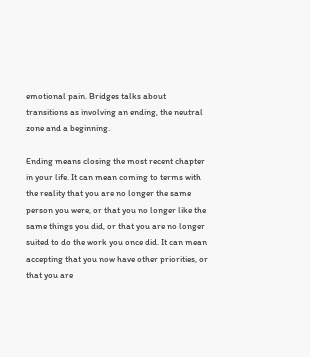emotional pain. Bridges talks about transitions as involving an ending, the neutral zone and a beginning.

Ending means closing the most recent chapter in your life. It can mean coming to terms with the reality that you are no longer the same person you were, or that you no longer like the same things you did, or that you are no longer suited to do the work you once did. It can mean accepting that you now have other priorities, or that you are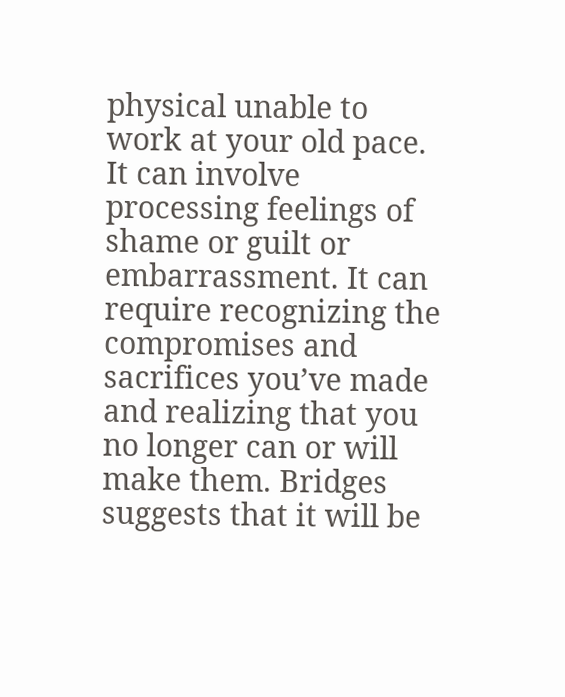physical unable to work at your old pace. It can involve processing feelings of shame or guilt or embarrassment. It can require recognizing the compromises and sacrifices you’ve made and realizing that you no longer can or will make them. Bridges suggests that it will be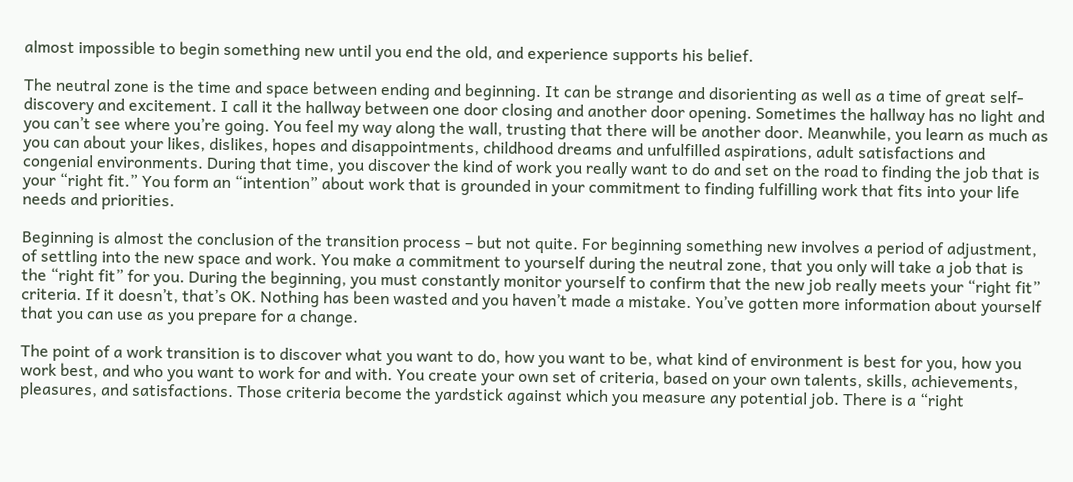almost impossible to begin something new until you end the old, and experience supports his belief.

The neutral zone is the time and space between ending and beginning. It can be strange and disorienting as well as a time of great self-discovery and excitement. I call it the hallway between one door closing and another door opening. Sometimes the hallway has no light and you can’t see where you’re going. You feel my way along the wall, trusting that there will be another door. Meanwhile, you learn as much as you can about your likes, dislikes, hopes and disappointments, childhood dreams and unfulfilled aspirations, adult satisfactions and congenial environments. During that time, you discover the kind of work you really want to do and set on the road to finding the job that is your “right fit.” You form an “intention” about work that is grounded in your commitment to finding fulfilling work that fits into your life needs and priorities.

Beginning is almost the conclusion of the transition process – but not quite. For beginning something new involves a period of adjustment, of settling into the new space and work. You make a commitment to yourself during the neutral zone, that you only will take a job that is the “right fit” for you. During the beginning, you must constantly monitor yourself to confirm that the new job really meets your “right fit” criteria. If it doesn’t, that’s OK. Nothing has been wasted and you haven’t made a mistake. You’ve gotten more information about yourself that you can use as you prepare for a change.

The point of a work transition is to discover what you want to do, how you want to be, what kind of environment is best for you, how you work best, and who you want to work for and with. You create your own set of criteria, based on your own talents, skills, achievements, pleasures, and satisfactions. Those criteria become the yardstick against which you measure any potential job. There is a “right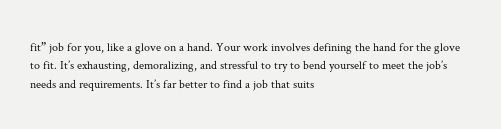fit” job for you, like a glove on a hand. Your work involves defining the hand for the glove to fit. It’s exhausting, demoralizing, and stressful to try to bend yourself to meet the job’s needs and requirements. It’s far better to find a job that suits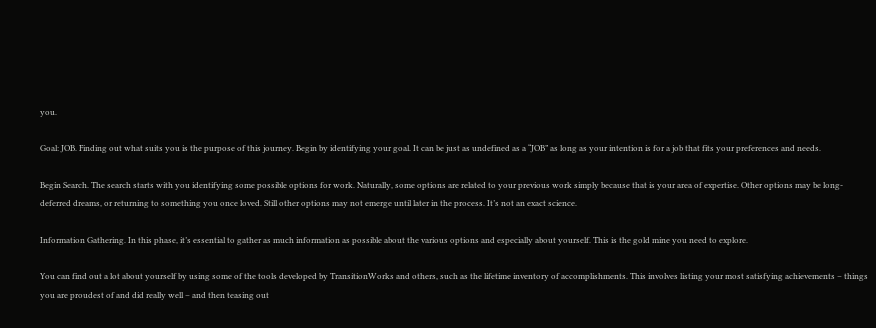you.

Goal: JOB. Finding out what suits you is the purpose of this journey. Begin by identifying your goal. It can be just as undefined as a “JOB” as long as your intention is for a job that fits your preferences and needs.

Begin Search. The search starts with you identifying some possible options for work. Naturally, some options are related to your previous work simply because that is your area of expertise. Other options may be long-deferred dreams, or returning to something you once loved. Still other options may not emerge until later in the process. It’s not an exact science.

Information Gathering. In this phase, it’s essential to gather as much information as possible about the various options and especially about yourself. This is the gold mine you need to explore.

You can find out a lot about yourself by using some of the tools developed by TransitionWorks and others, such as the lifetime inventory of accomplishments. This involves listing your most satisfying achievements – things you are proudest of and did really well – and then teasing out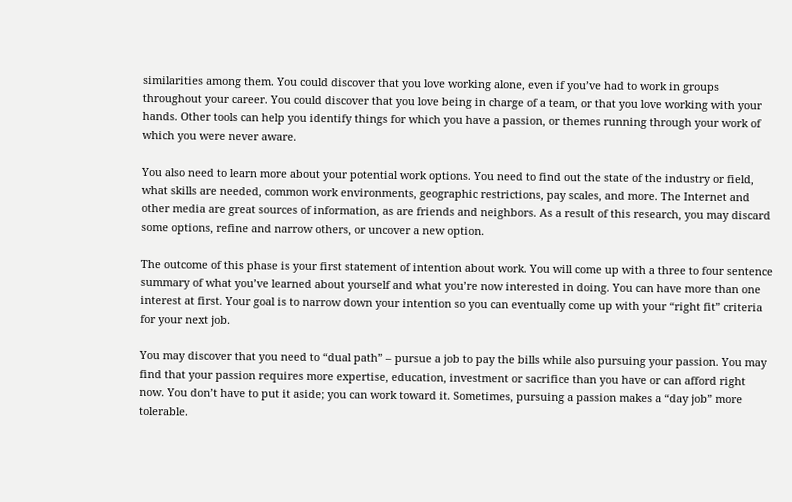similarities among them. You could discover that you love working alone, even if you’ve had to work in groups throughout your career. You could discover that you love being in charge of a team, or that you love working with your hands. Other tools can help you identify things for which you have a passion, or themes running through your work of which you were never aware.

You also need to learn more about your potential work options. You need to find out the state of the industry or field, what skills are needed, common work environments, geographic restrictions, pay scales, and more. The Internet and other media are great sources of information, as are friends and neighbors. As a result of this research, you may discard some options, refine and narrow others, or uncover a new option.

The outcome of this phase is your first statement of intention about work. You will come up with a three to four sentence summary of what you’ve learned about yourself and what you’re now interested in doing. You can have more than one interest at first. Your goal is to narrow down your intention so you can eventually come up with your “right fit” criteria for your next job.

You may discover that you need to “dual path” – pursue a job to pay the bills while also pursuing your passion. You may find that your passion requires more expertise, education, investment or sacrifice than you have or can afford right now. You don’t have to put it aside; you can work toward it. Sometimes, pursuing a passion makes a “day job” more tolerable.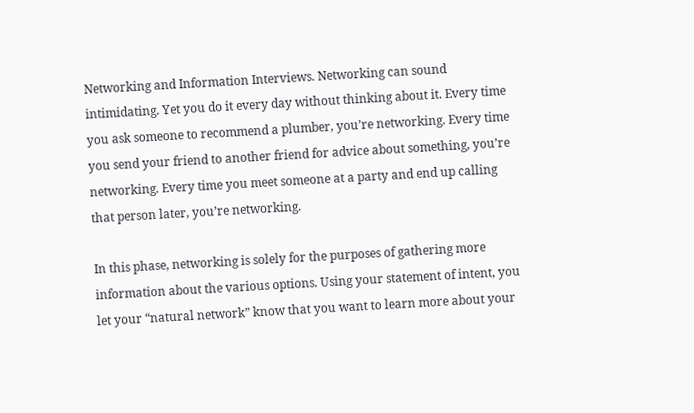Networking and Information Interviews. Networking can sound intimidating. Yet you do it every day without thinking about it. Every time you ask someone to recommend a plumber, you’re networking. Every time you send your friend to another friend for advice about something, you’re networking. Every time you meet someone at a party and end up calling that person later, you’re networking.

In this phase, networking is solely for the purposes of gathering more information about the various options. Using your statement of intent, you let your “natural network” know that you want to learn more about your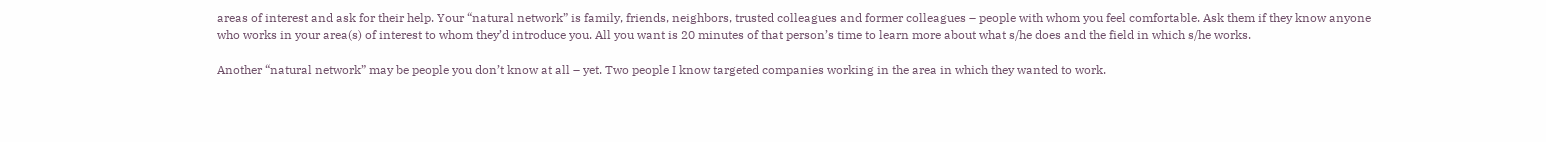areas of interest and ask for their help. Your “natural network” is family, friends, neighbors, trusted colleagues and former colleagues – people with whom you feel comfortable. Ask them if they know anyone who works in your area(s) of interest to whom they’d introduce you. All you want is 20 minutes of that person’s time to learn more about what s/he does and the field in which s/he works.

Another “natural network” may be people you don’t know at all – yet. Two people I know targeted companies working in the area in which they wanted to work.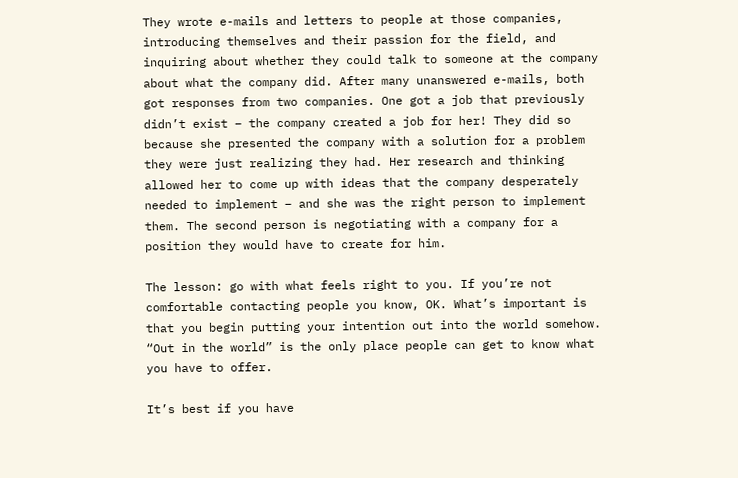They wrote e-mails and letters to people at those companies, introducing themselves and their passion for the field, and inquiring about whether they could talk to someone at the company about what the company did. After many unanswered e-mails, both got responses from two companies. One got a job that previously didn’t exist – the company created a job for her! They did so because she presented the company with a solution for a problem they were just realizing they had. Her research and thinking allowed her to come up with ideas that the company desperately needed to implement – and she was the right person to implement them. The second person is negotiating with a company for a position they would have to create for him.

The lesson: go with what feels right to you. If you’re not comfortable contacting people you know, OK. What’s important is that you begin putting your intention out into the world somehow. “Out in the world” is the only place people can get to know what you have to offer.

It’s best if you have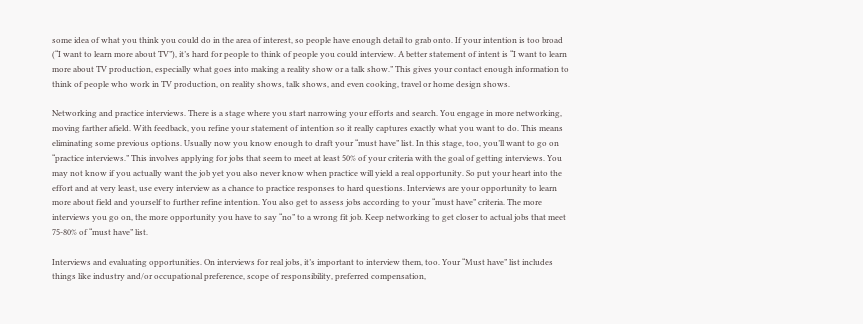some idea of what you think you could do in the area of interest, so people have enough detail to grab onto. If your intention is too broad (“I want to learn more about TV”), it’s hard for people to think of people you could interview. A better statement of intent is “I want to learn more about TV production, especially what goes into making a reality show or a talk show.” This gives your contact enough information to think of people who work in TV production, on reality shows, talk shows, and even cooking, travel or home design shows.

Networking and practice interviews. There is a stage where you start narrowing your efforts and search. You engage in more networking, moving farther afield. With feedback, you refine your statement of intention so it really captures exactly what you want to do. This means eliminating some previous options. Usually now you know enough to draft your “must have” list. In this stage, too, you’ll want to go on “practice interviews.” This involves applying for jobs that seem to meet at least 50% of your criteria with the goal of getting interviews. You may not know if you actually want the job yet you also never know when practice will yield a real opportunity. So put your heart into the effort and at very least, use every interview as a chance to practice responses to hard questions. Interviews are your opportunity to learn more about field and yourself to further refine intention. You also get to assess jobs according to your “must have” criteria. The more interviews you go on, the more opportunity you have to say “no” to a wrong fit job. Keep networking to get closer to actual jobs that meet 75-80% of “must have” list.

Interviews and evaluating opportunities. On interviews for real jobs, it’s important to interview them, too. Your “Must have” list includes things like industry and/or occupational preference, scope of responsibility, preferred compensation,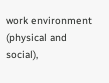work environment (physical and social),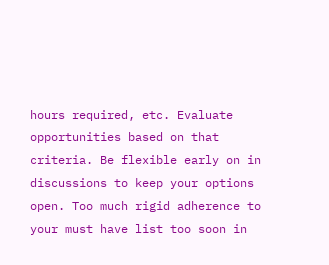hours required, etc. Evaluate opportunities based on that criteria. Be flexible early on in discussions to keep your options open. Too much rigid adherence to your must have list too soon in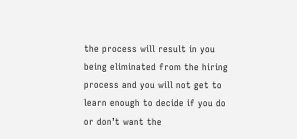the process will result in you being eliminated from the hiring process and you will not get to learn enough to decide if you do or don’t want the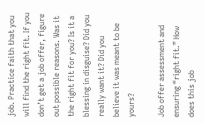job. Practice faith that you will find the right fit. If you don’t get a job offer, figure out possible reasons. Was it the right fit for you? Is it a blessing in disguise? Did you really want it? Did you believe it was meant to be yours?

Job offer assessment and ensuring “right fit.” How does this job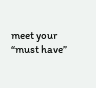meet your “must have”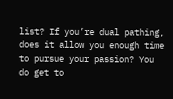list? If you’re dual pathing, does it allow you enough time to pursue your passion? You do get to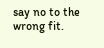say no to the wrong fit.